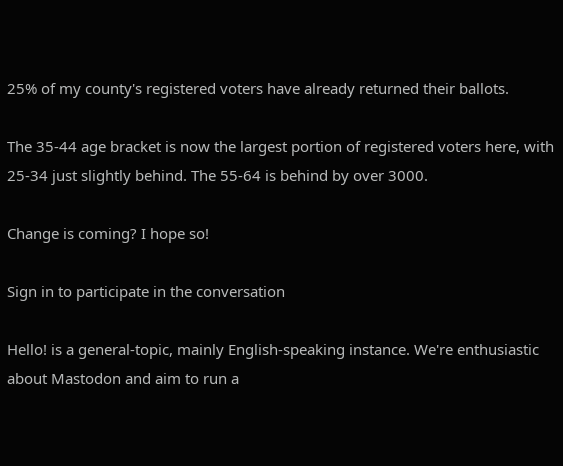25% of my county's registered voters have already returned their ballots.

The 35-44 age bracket is now the largest portion of registered voters here, with 25-34 just slightly behind. The 55-64 is behind by over 3000.

Change is coming? I hope so!

Sign in to participate in the conversation

Hello! is a general-topic, mainly English-speaking instance. We're enthusiastic about Mastodon and aim to run a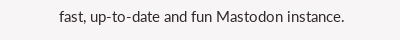fast, up-to-date and fun Mastodon instance.